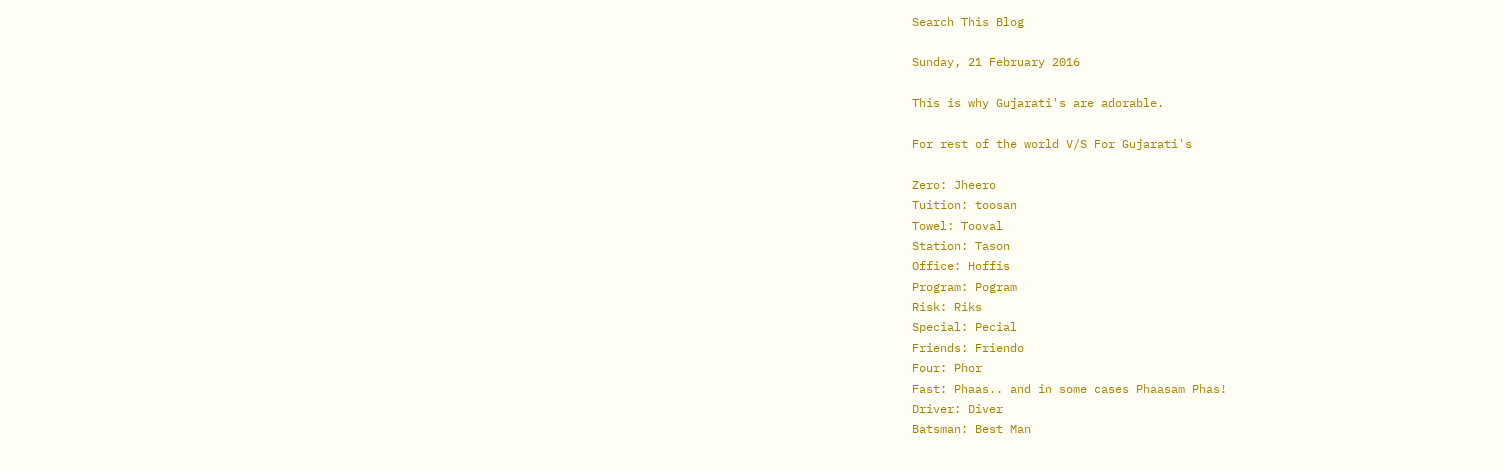Search This Blog

Sunday, 21 February 2016

This is why Gujarati's are adorable.

For rest of the world V/S For Gujarati's

Zero: Jheero
Tuition: toosan
Towel: Tooval
Station: Tason
Office: Hoffis
Program: Pogram
Risk: Riks
Special: Pecial
Friends: Friendo
Four: Phor
Fast: Phaas.. and in some cases Phaasam Phas!
Driver: Diver
Batsman: Best Man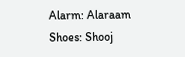Alarm: Alaraam
Shoes: Shooj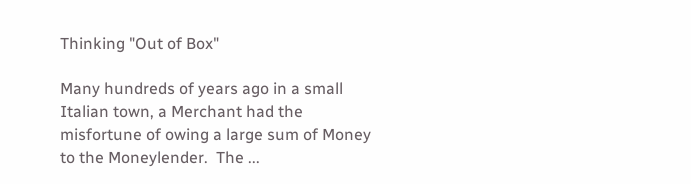Thinking "Out of Box"

Many hundreds of years ago in a small Italian town, a Merchant had the misfortune of owing a large sum of Money to the Moneylender.  The ...